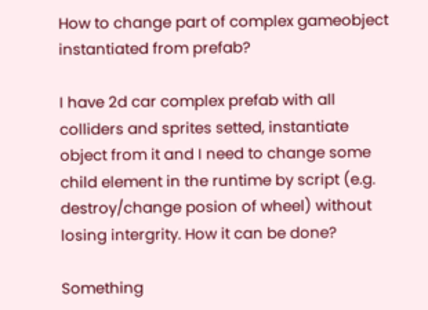How to change part of complex gameobject instantiated from prefab?

I have 2d car complex prefab with all colliders and sprites setted, instantiate object from it and I need to change some child element in the runtime by script (e.g. destroy/change posion of wheel) without losing intergrity. How it can be done?

Something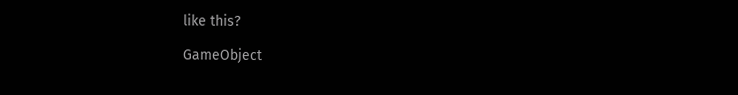like this?

GameObject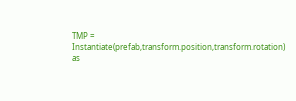TMP = Instantiate(prefab,transform.position,transform.rotation) as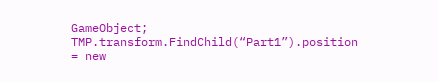GameObject;
TMP.transform.FindChild(“Part1”).position = new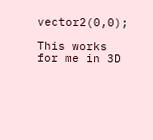vector2(0,0);

This works for me in 3D